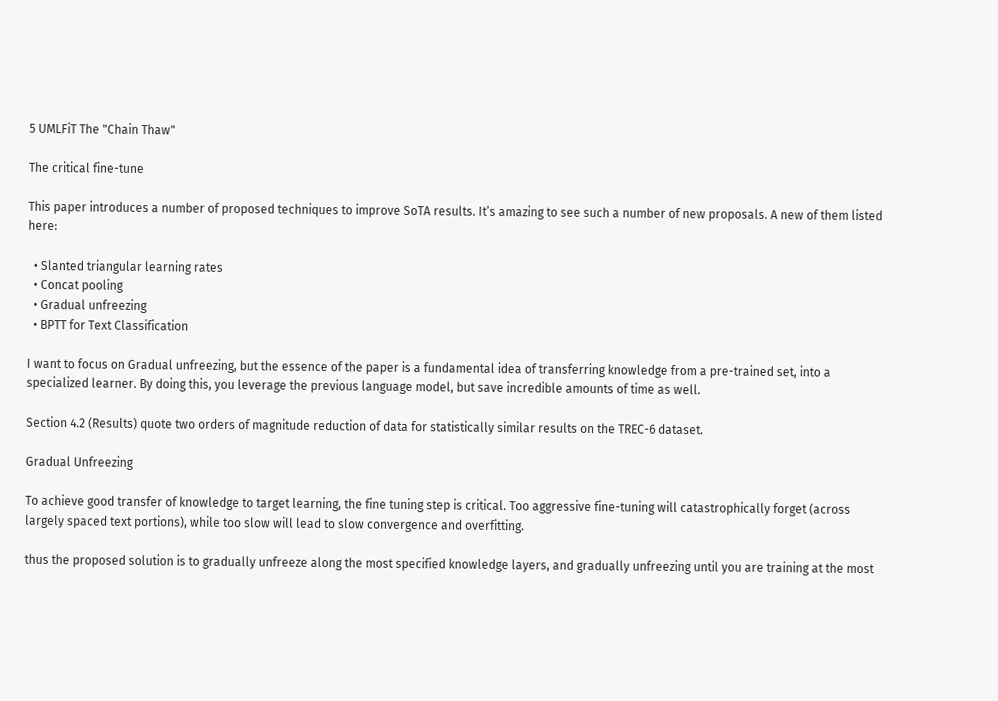5 UMLFiT The "Chain Thaw"

The critical fine-tune

This paper introduces a number of proposed techniques to improve SoTA results. It’s amazing to see such a number of new proposals. A new of them listed here:

  • Slanted triangular learning rates
  • Concat pooling
  • Gradual unfreezing
  • BPTT for Text Classification

I want to focus on Gradual unfreezing, but the essence of the paper is a fundamental idea of transferring knowledge from a pre-trained set, into a specialized learner. By doing this, you leverage the previous language model, but save incredible amounts of time as well.

Section 4.2 (Results) quote two orders of magnitude reduction of data for statistically similar results on the TREC-6 dataset.

Gradual Unfreezing

To achieve good transfer of knowledge to target learning, the fine tuning step is critical. Too aggressive fine-tuning will catastrophically forget (across largely spaced text portions), while too slow will lead to slow convergence and overfitting.

thus the proposed solution is to gradually unfreeze along the most specified knowledge layers, and gradually unfreezing until you are training at the most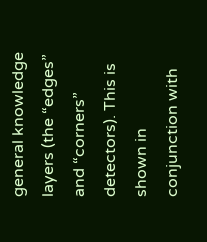general knowledge layers (the “edges” and “corners” detectors). This is shown in conjunction with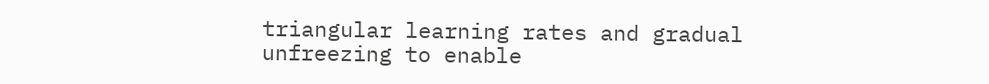triangular learning rates and gradual unfreezing to enable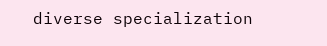diverse specialization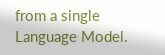from a single Language Model.